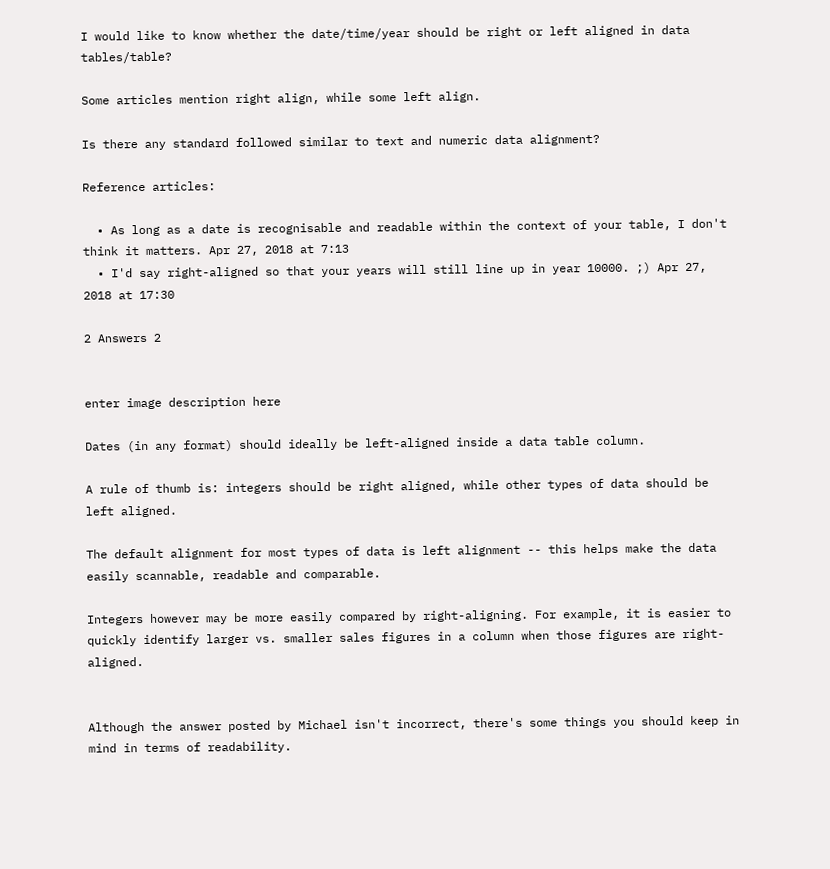I would like to know whether the date/time/year should be right or left aligned in data tables/table?

Some articles mention right align, while some left align.

Is there any standard followed similar to text and numeric data alignment?

Reference articles:

  • As long as a date is recognisable and readable within the context of your table, I don't think it matters. Apr 27, 2018 at 7:13
  • I'd say right-aligned so that your years will still line up in year 10000. ;) Apr 27, 2018 at 17:30

2 Answers 2


enter image description here

Dates (in any format) should ideally be left-aligned inside a data table column.

A rule of thumb is: integers should be right aligned, while other types of data should be left aligned.

The default alignment for most types of data is left alignment -- this helps make the data easily scannable, readable and comparable.

Integers however may be more easily compared by right-aligning. For example, it is easier to quickly identify larger vs. smaller sales figures in a column when those figures are right-aligned.


Although the answer posted by Michael isn't incorrect, there's some things you should keep in mind in terms of readability.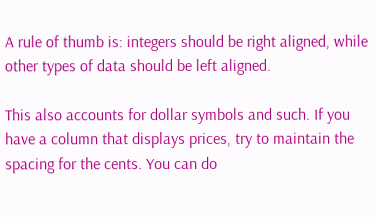A rule of thumb is: integers should be right aligned, while other types of data should be left aligned.

This also accounts for dollar symbols and such. If you have a column that displays prices, try to maintain the spacing for the cents. You can do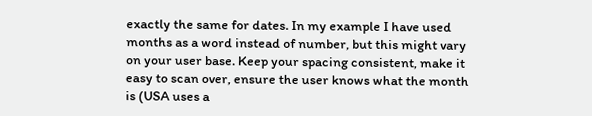exactly the same for dates. In my example I have used months as a word instead of number, but this might vary on your user base. Keep your spacing consistent, make it easy to scan over, ensure the user knows what the month is (USA uses a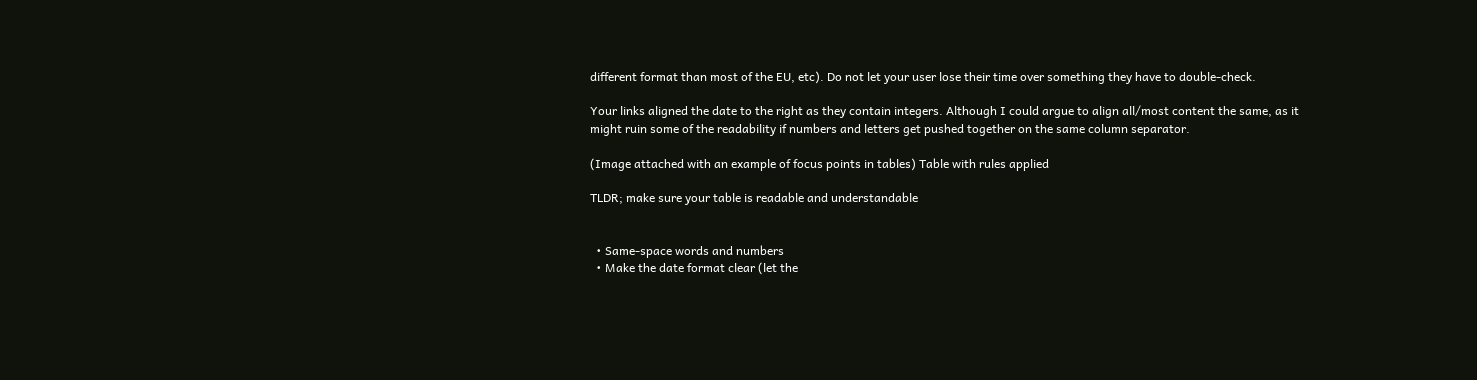different format than most of the EU, etc). Do not let your user lose their time over something they have to double-check.

Your links aligned the date to the right as they contain integers. Although I could argue to align all/most content the same, as it might ruin some of the readability if numbers and letters get pushed together on the same column separator.

(Image attached with an example of focus points in tables) Table with rules applied

TLDR; make sure your table is readable and understandable


  • Same-space words and numbers
  • Make the date format clear (let the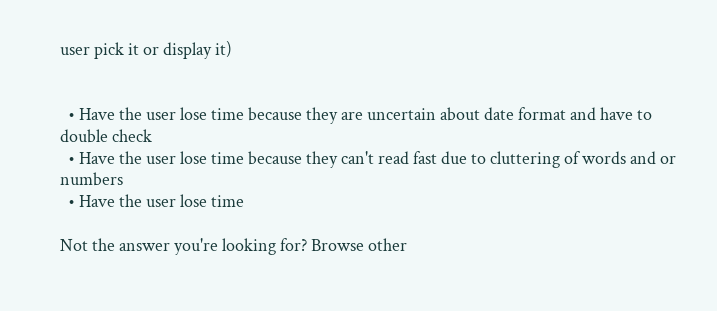user pick it or display it)


  • Have the user lose time because they are uncertain about date format and have to double check
  • Have the user lose time because they can't read fast due to cluttering of words and or numbers
  • Have the user lose time

Not the answer you're looking for? Browse other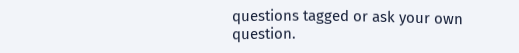questions tagged or ask your own question.